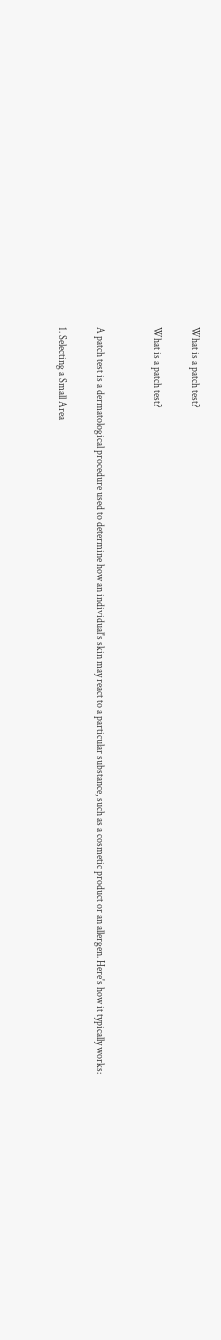What is a patch test?

What is a patch test?


A patch test is a dermatological procedure used to determine how an individual's skin may react to a particular substance, such as a cosmetic product or an allergen. Here's how it typically works:

1. Selecting a Small Area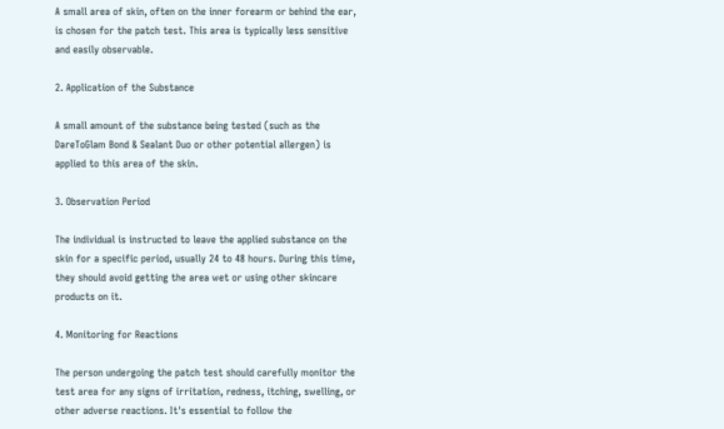A small area of skin, often on the inner forearm or behind the ear, is chosen for the patch test. This area is typically less sensitive and easily observable.

2. Application of the Substance

A small amount of the substance being tested (such as the DareToGlam Bond & Sealant Duo or other potential allergen) is applied to this area of the skin.

3. Observation Period

The individual is instructed to leave the applied substance on the skin for a specific period, usually 24 to 48 hours. During this time, they should avoid getting the area wet or using other skincare products on it.

4. Monitoring for Reactions

The person undergoing the patch test should carefully monitor the test area for any signs of irritation, redness, itching, swelling, or other adverse reactions. It's essential to follow the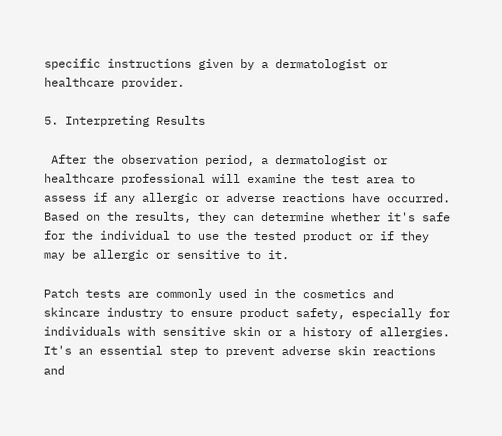specific instructions given by a dermatologist or healthcare provider.

5. Interpreting Results

 After the observation period, a dermatologist or healthcare professional will examine the test area to assess if any allergic or adverse reactions have occurred. Based on the results, they can determine whether it's safe for the individual to use the tested product or if they may be allergic or sensitive to it.

Patch tests are commonly used in the cosmetics and skincare industry to ensure product safety, especially for individuals with sensitive skin or a history of allergies. It's an essential step to prevent adverse skin reactions and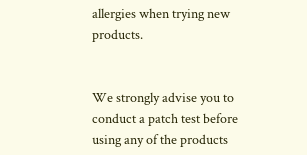allergies when trying new products.


We strongly advise you to conduct a patch test before using any of the products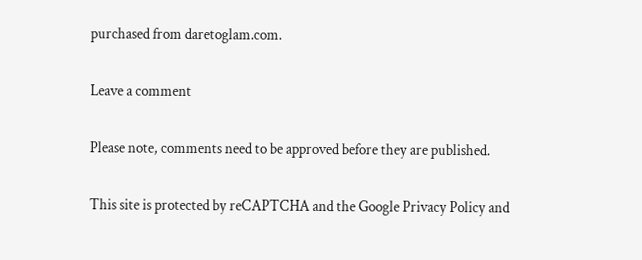purchased from daretoglam.com.

Leave a comment

Please note, comments need to be approved before they are published.

This site is protected by reCAPTCHA and the Google Privacy Policy and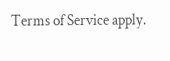Terms of Service apply.